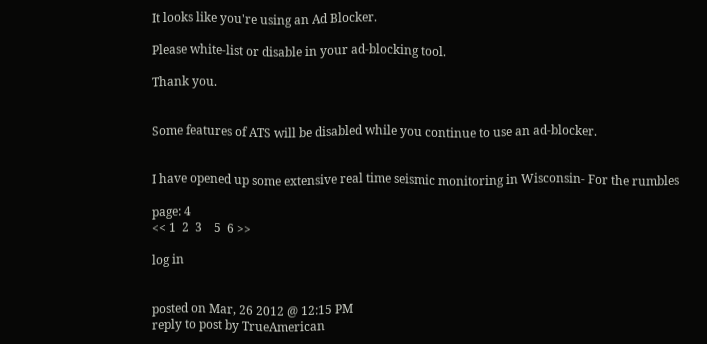It looks like you're using an Ad Blocker.

Please white-list or disable in your ad-blocking tool.

Thank you.


Some features of ATS will be disabled while you continue to use an ad-blocker.


I have opened up some extensive real time seismic monitoring in Wisconsin- For the rumbles

page: 4
<< 1  2  3    5  6 >>

log in


posted on Mar, 26 2012 @ 12:15 PM
reply to post by TrueAmerican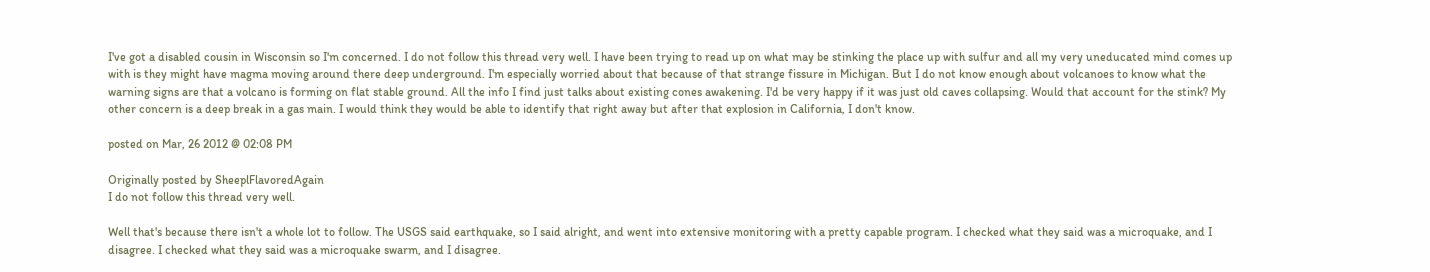I've got a disabled cousin in Wisconsin so I'm concerned. I do not follow this thread very well. I have been trying to read up on what may be stinking the place up with sulfur and all my very uneducated mind comes up with is they might have magma moving around there deep underground. I'm especially worried about that because of that strange fissure in Michigan. But I do not know enough about volcanoes to know what the warning signs are that a volcano is forming on flat stable ground. All the info I find just talks about existing cones awakening. I'd be very happy if it was just old caves collapsing. Would that account for the stink? My other concern is a deep break in a gas main. I would think they would be able to identify that right away but after that explosion in California, I don't know.

posted on Mar, 26 2012 @ 02:08 PM

Originally posted by SheeplFlavoredAgain
I do not follow this thread very well.

Well that's because there isn't a whole lot to follow. The USGS said earthquake, so I said alright, and went into extensive monitoring with a pretty capable program. I checked what they said was a microquake, and I disagree. I checked what they said was a microquake swarm, and I disagree.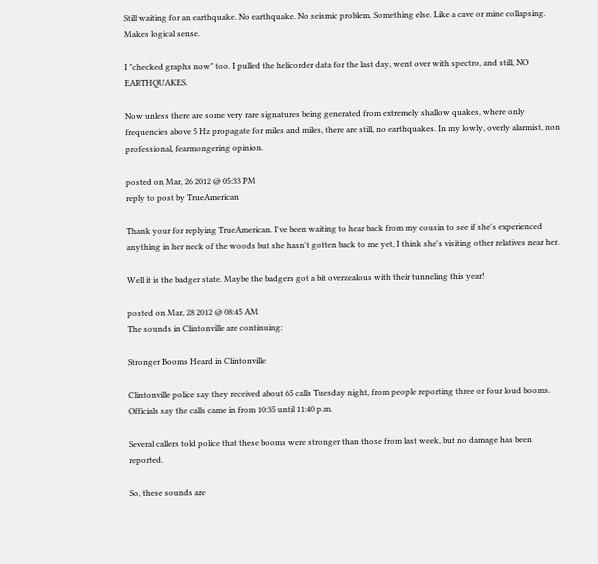Still waiting for an earthquake. No earthquake. No seismic problem. Something else. Like a cave or mine collapsing. Makes logical sense.

I "checked graphs now" too. I pulled the helicorder data for the last day, went over with spectro, and still, NO EARTHQUAKES.

Now unless there are some very rare signatures being generated from extremely shallow quakes, where only frequencies above 5 Hz propagate for miles and miles, there are still, no earthquakes. In my lowly, overly alarmist, non professional, fearmongering opinion.

posted on Mar, 26 2012 @ 05:33 PM
reply to post by TrueAmerican

Thank your for replying TrueAmerican. I've been waiting to hear back from my cousin to see if she's experienced anything in her neck of the woods but she hasn't gotten back to me yet, I think she's visiting other relatives near her.

Well it is the badger state. Maybe the badgers got a bit overzealous with their tunneling this year!

posted on Mar, 28 2012 @ 08:45 AM
The sounds in Clintonville are continuing:

Stronger Booms Heard in Clintonville

Clintonville police say they received about 65 calls Tuesday night, from people reporting three or four loud booms. Officials say the calls came in from 10:35 until 11:40 p.m.

Several callers told police that these booms were stronger than those from last week, but no damage has been reported.

So, these sounds are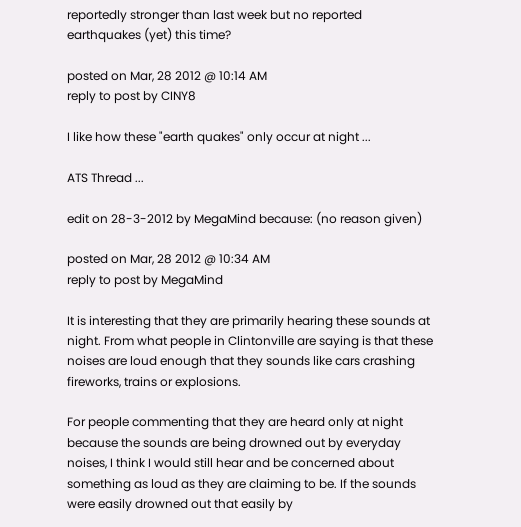reportedly stronger than last week but no reported earthquakes (yet) this time?

posted on Mar, 28 2012 @ 10:14 AM
reply to post by CINY8

I like how these "earth quakes" only occur at night ...

ATS Thread ...

edit on 28-3-2012 by MegaMind because: (no reason given)

posted on Mar, 28 2012 @ 10:34 AM
reply to post by MegaMind

It is interesting that they are primarily hearing these sounds at night. From what people in Clintonville are saying is that these noises are loud enough that they sounds like cars crashing fireworks, trains or explosions.

For people commenting that they are heard only at night because the sounds are being drowned out by everyday noises, I think I would still hear and be concerned about something as loud as they are claiming to be. If the sounds were easily drowned out that easily by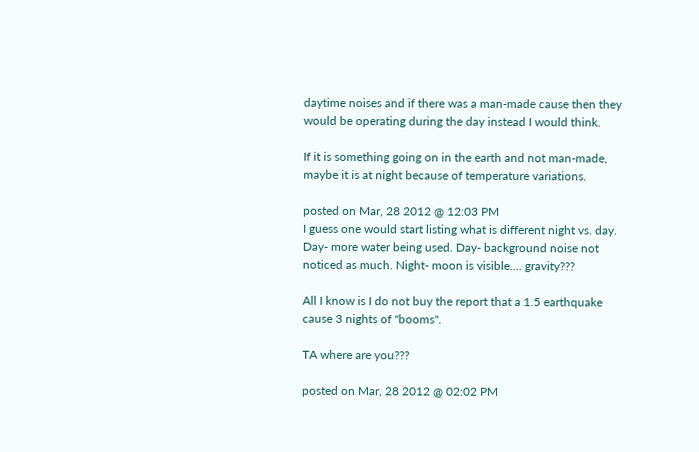daytime noises and if there was a man-made cause then they would be operating during the day instead I would think.

If it is something going on in the earth and not man-made, maybe it is at night because of temperature variations.

posted on Mar, 28 2012 @ 12:03 PM
I guess one would start listing what is different night vs. day. Day- more water being used. Day- background noise not noticed as much. Night- moon is visible.... gravity???

All I know is I do not buy the report that a 1.5 earthquake cause 3 nights of "booms".

TA where are you???

posted on Mar, 28 2012 @ 02:02 PM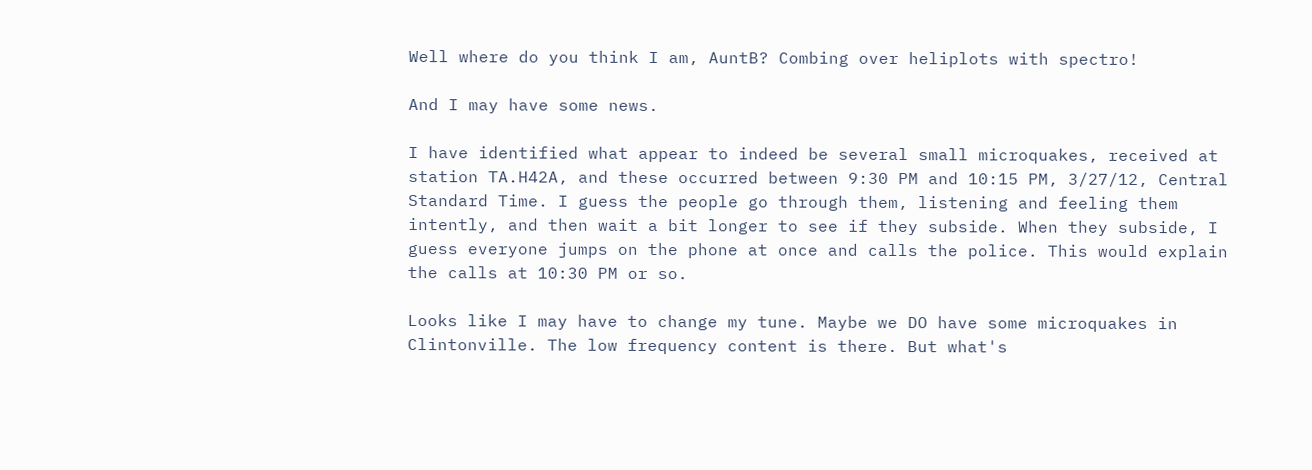Well where do you think I am, AuntB? Combing over heliplots with spectro!

And I may have some news.

I have identified what appear to indeed be several small microquakes, received at station TA.H42A, and these occurred between 9:30 PM and 10:15 PM, 3/27/12, Central Standard Time. I guess the people go through them, listening and feeling them intently, and then wait a bit longer to see if they subside. When they subside, I guess everyone jumps on the phone at once and calls the police. This would explain the calls at 10:30 PM or so.

Looks like I may have to change my tune. Maybe we DO have some microquakes in Clintonville. The low frequency content is there. But what's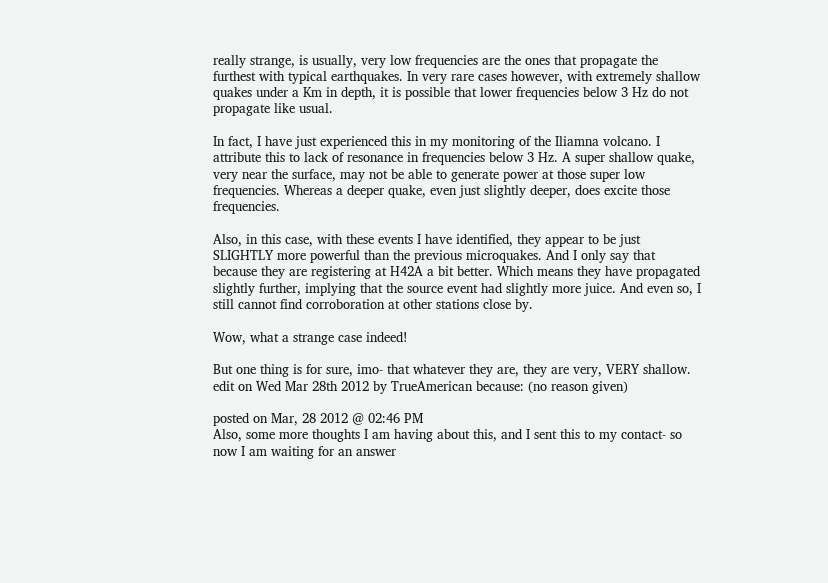really strange, is usually, very low frequencies are the ones that propagate the furthest with typical earthquakes. In very rare cases however, with extremely shallow quakes under a Km in depth, it is possible that lower frequencies below 3 Hz do not propagate like usual.

In fact, I have just experienced this in my monitoring of the Iliamna volcano. I attribute this to lack of resonance in frequencies below 3 Hz. A super shallow quake, very near the surface, may not be able to generate power at those super low frequencies. Whereas a deeper quake, even just slightly deeper, does excite those frequencies.

Also, in this case, with these events I have identified, they appear to be just SLIGHTLY more powerful than the previous microquakes. And I only say that because they are registering at H42A a bit better. Which means they have propagated slightly further, implying that the source event had slightly more juice. And even so, I still cannot find corroboration at other stations close by.

Wow, what a strange case indeed!

But one thing is for sure, imo- that whatever they are, they are very, VERY shallow.
edit on Wed Mar 28th 2012 by TrueAmerican because: (no reason given)

posted on Mar, 28 2012 @ 02:46 PM
Also, some more thoughts I am having about this, and I sent this to my contact- so now I am waiting for an answer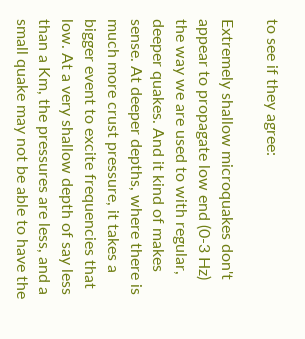to see if they agree:

Extremely shallow microquakes don't appear to propagate low end (0-3 Hz) the way we are used to with regular, deeper quakes. And it kind of makes sense. At deeper depths, where there is much more crust pressure, it takes a bigger event to excite frequencies that low. At a very shallow depth of say less than a Km, the pressures are less, and a small quake may not be able to have the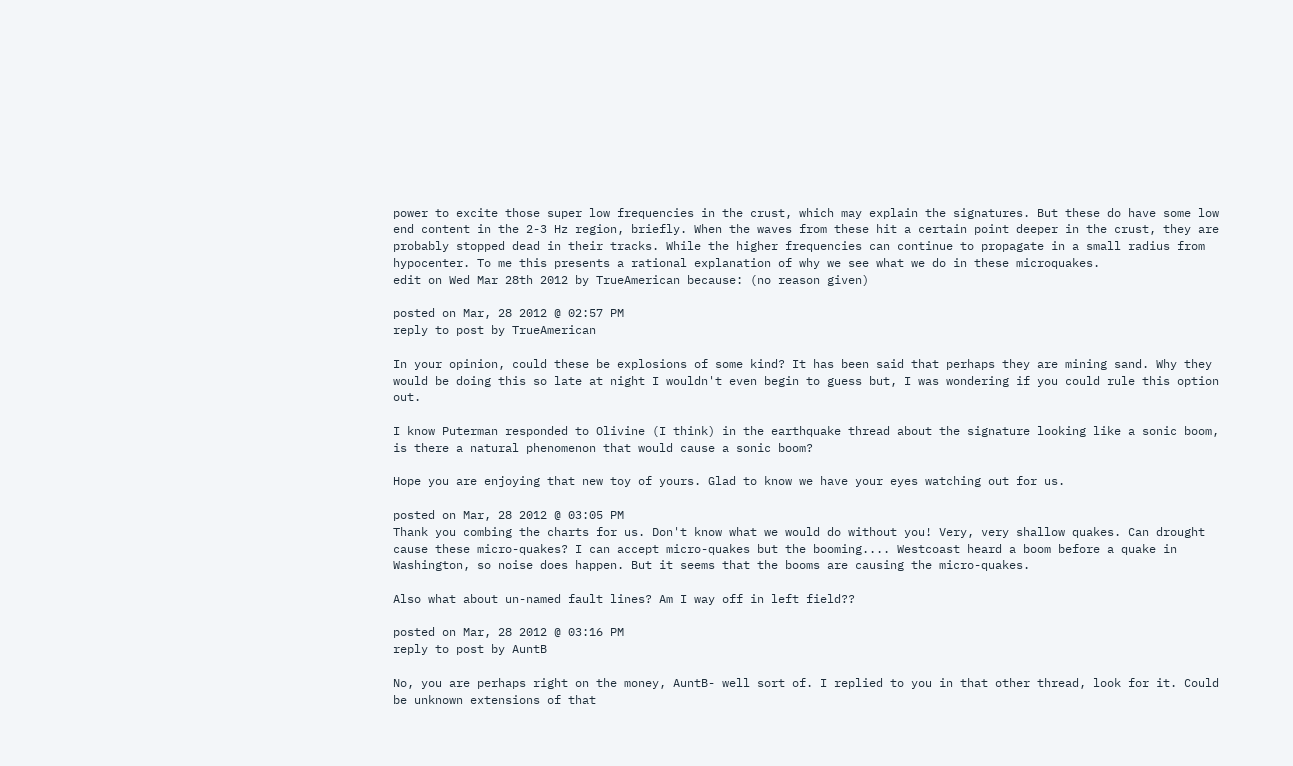power to excite those super low frequencies in the crust, which may explain the signatures. But these do have some low end content in the 2-3 Hz region, briefly. When the waves from these hit a certain point deeper in the crust, they are probably stopped dead in their tracks. While the higher frequencies can continue to propagate in a small radius from hypocenter. To me this presents a rational explanation of why we see what we do in these microquakes.
edit on Wed Mar 28th 2012 by TrueAmerican because: (no reason given)

posted on Mar, 28 2012 @ 02:57 PM
reply to post by TrueAmerican

In your opinion, could these be explosions of some kind? It has been said that perhaps they are mining sand. Why they would be doing this so late at night I wouldn't even begin to guess but, I was wondering if you could rule this option out.

I know Puterman responded to Olivine (I think) in the earthquake thread about the signature looking like a sonic boom, is there a natural phenomenon that would cause a sonic boom?

Hope you are enjoying that new toy of yours. Glad to know we have your eyes watching out for us.

posted on Mar, 28 2012 @ 03:05 PM
Thank you combing the charts for us. Don't know what we would do without you! Very, very shallow quakes. Can drought cause these micro-quakes? I can accept micro-quakes but the booming.... Westcoast heard a boom before a quake in Washington, so noise does happen. But it seems that the booms are causing the micro-quakes.

Also what about un-named fault lines? Am I way off in left field??

posted on Mar, 28 2012 @ 03:16 PM
reply to post by AuntB

No, you are perhaps right on the money, AuntB- well sort of. I replied to you in that other thread, look for it. Could be unknown extensions of that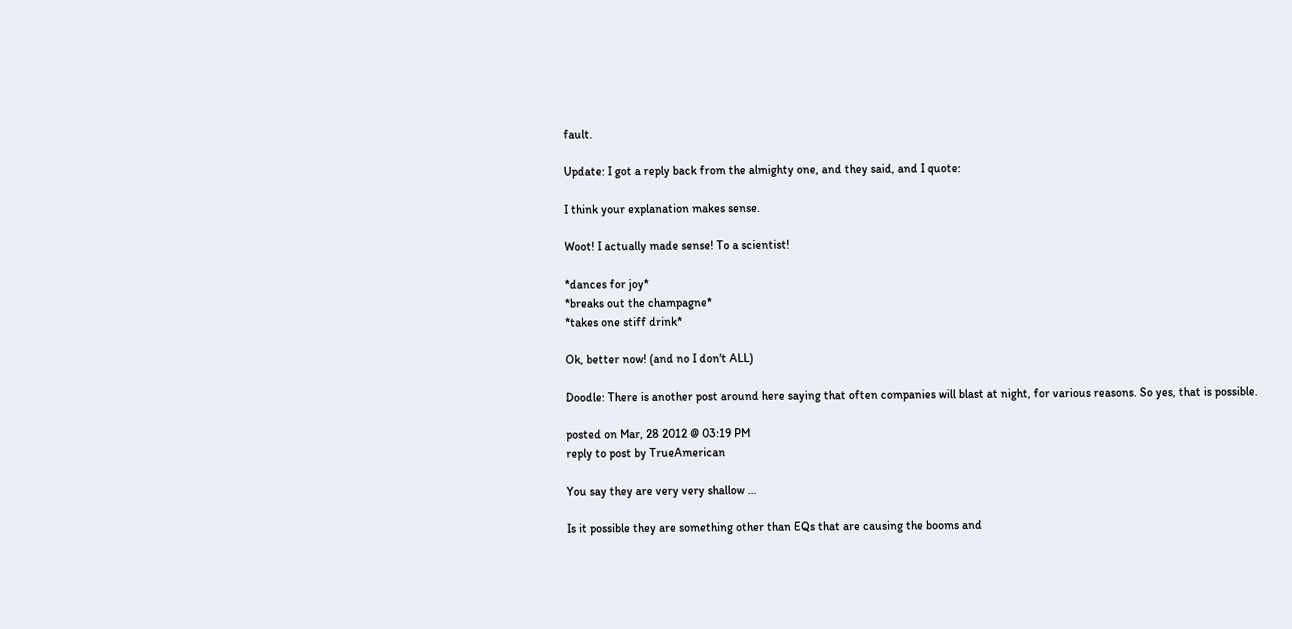fault.

Update: I got a reply back from the almighty one, and they said, and I quote:

I think your explanation makes sense.

Woot! I actually made sense! To a scientist!

*dances for joy*
*breaks out the champagne*
*takes one stiff drink*

Ok, better now! (and no I don't ALL)

Doodle: There is another post around here saying that often companies will blast at night, for various reasons. So yes, that is possible.

posted on Mar, 28 2012 @ 03:19 PM
reply to post by TrueAmerican

You say they are very very shallow ...

Is it possible they are something other than EQs that are causing the booms and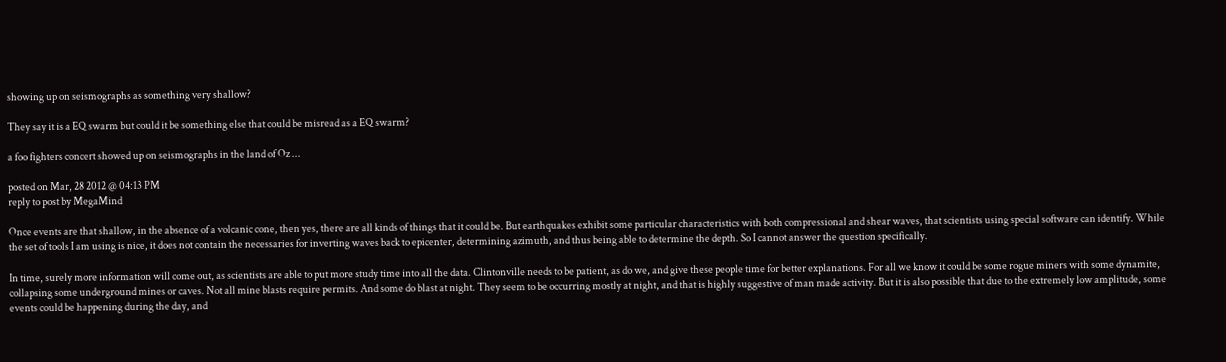showing up on seismographs as something very shallow?

They say it is a EQ swarm but could it be something else that could be misread as a EQ swarm?

a foo fighters concert showed up on seismographs in the land of Oz ...

posted on Mar, 28 2012 @ 04:13 PM
reply to post by MegaMind

Once events are that shallow, in the absence of a volcanic cone, then yes, there are all kinds of things that it could be. But earthquakes exhibit some particular characteristics with both compressional and shear waves, that scientists using special software can identify. While the set of tools I am using is nice, it does not contain the necessaries for inverting waves back to epicenter, determining azimuth, and thus being able to determine the depth. So I cannot answer the question specifically.

In time, surely more information will come out, as scientists are able to put more study time into all the data. Clintonville needs to be patient, as do we, and give these people time for better explanations. For all we know it could be some rogue miners with some dynamite, collapsing some underground mines or caves. Not all mine blasts require permits. And some do blast at night. They seem to be occurring mostly at night, and that is highly suggestive of man made activity. But it is also possible that due to the extremely low amplitude, some events could be happening during the day, and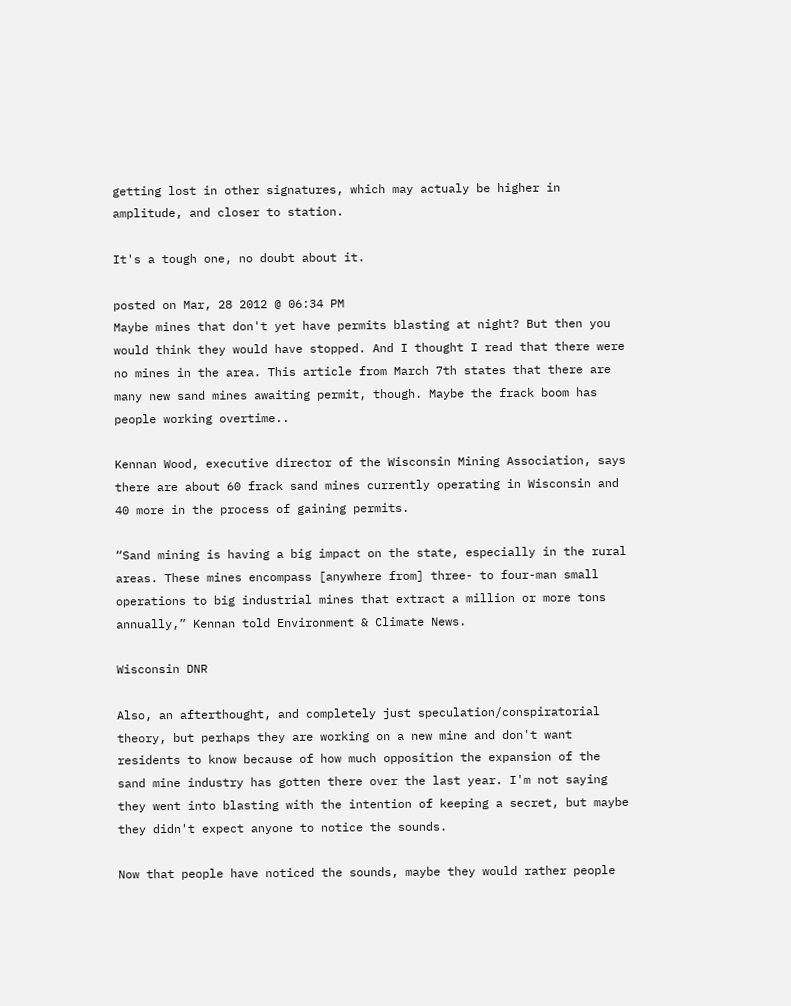getting lost in other signatures, which may actualy be higher in amplitude, and closer to station.

It's a tough one, no doubt about it.

posted on Mar, 28 2012 @ 06:34 PM
Maybe mines that don't yet have permits blasting at night? But then you would think they would have stopped. And I thought I read that there were no mines in the area. This article from March 7th states that there are many new sand mines awaiting permit, though. Maybe the frack boom has people working overtime..

Kennan Wood, executive director of the Wisconsin Mining Association, says there are about 60 frack sand mines currently operating in Wisconsin and 40 more in the process of gaining permits.

“Sand mining is having a big impact on the state, especially in the rural areas. These mines encompass [anywhere from] three- to four-man small operations to big industrial mines that extract a million or more tons annually,” Kennan told Environment & Climate News.

Wisconsin DNR

Also, an afterthought, and completely just speculation/conspiratorial theory, but perhaps they are working on a new mine and don't want residents to know because of how much opposition the expansion of the sand mine industry has gotten there over the last year. I'm not saying they went into blasting with the intention of keeping a secret, but maybe they didn't expect anyone to notice the sounds.

Now that people have noticed the sounds, maybe they would rather people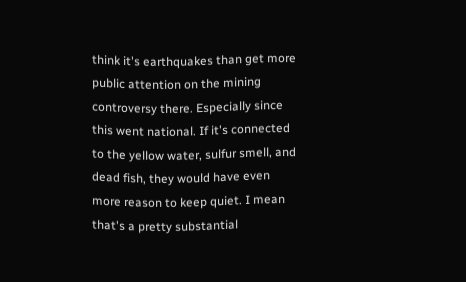think it's earthquakes than get more public attention on the mining controversy there. Especially since this went national. If it's connected to the yellow water, sulfur smell, and dead fish, they would have even more reason to keep quiet. I mean that's a pretty substantial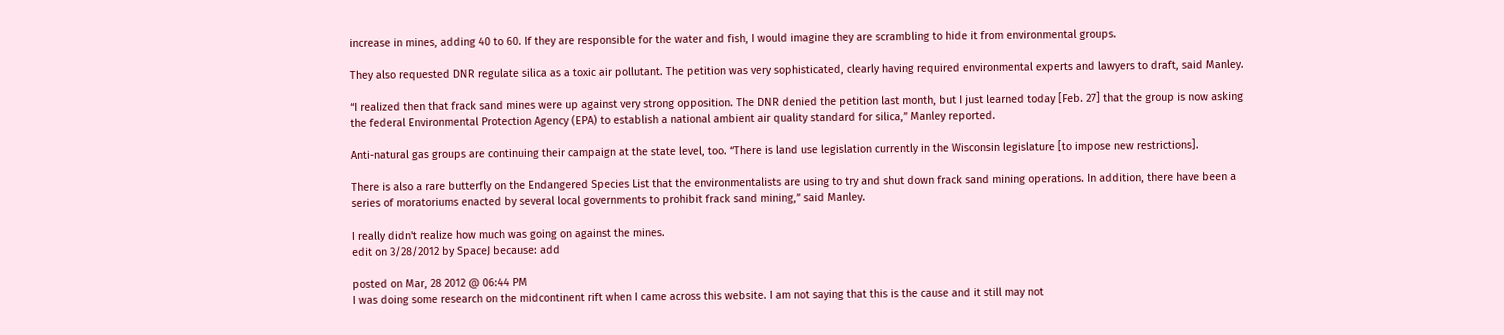increase in mines, adding 40 to 60. If they are responsible for the water and fish, I would imagine they are scrambling to hide it from environmental groups.

They also requested DNR regulate silica as a toxic air pollutant. The petition was very sophisticated, clearly having required environmental experts and lawyers to draft, said Manley.

“I realized then that frack sand mines were up against very strong opposition. The DNR denied the petition last month, but I just learned today [Feb. 27] that the group is now asking the federal Environmental Protection Agency (EPA) to establish a national ambient air quality standard for silica,” Manley reported.

Anti-natural gas groups are continuing their campaign at the state level, too. “There is land use legislation currently in the Wisconsin legislature [to impose new restrictions].

There is also a rare butterfly on the Endangered Species List that the environmentalists are using to try and shut down frack sand mining operations. In addition, there have been a series of moratoriums enacted by several local governments to prohibit frack sand mining,” said Manley.

I really didn't realize how much was going on against the mines.
edit on 3/28/2012 by SpaceJ because: add

posted on Mar, 28 2012 @ 06:44 PM
I was doing some research on the midcontinent rift when I came across this website. I am not saying that this is the cause and it still may not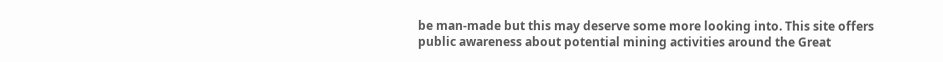be man-made but this may deserve some more looking into. This site offers public awareness about potential mining activities around the Great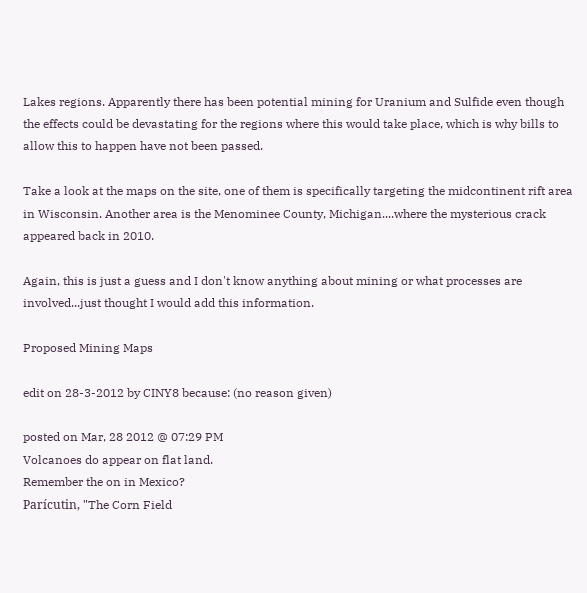Lakes regions. Apparently there has been potential mining for Uranium and Sulfide even though the effects could be devastating for the regions where this would take place, which is why bills to allow this to happen have not been passed.

Take a look at the maps on the site, one of them is specifically targeting the midcontinent rift area in Wisconsin. Another area is the Menominee County, Michigan....where the mysterious crack appeared back in 2010.

Again, this is just a guess and I don't know anything about mining or what processes are involved...just thought I would add this information.

Proposed Mining Maps

edit on 28-3-2012 by CINY8 because: (no reason given)

posted on Mar, 28 2012 @ 07:29 PM
Volcanoes do appear on flat land.
Remember the on in Mexico?
Parícutin, "The Corn Field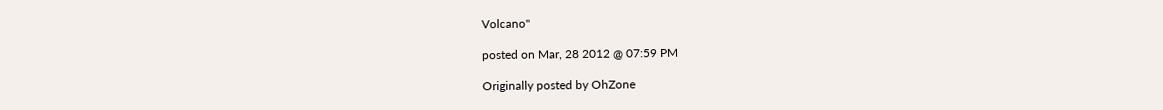Volcano"

posted on Mar, 28 2012 @ 07:59 PM

Originally posted by OhZone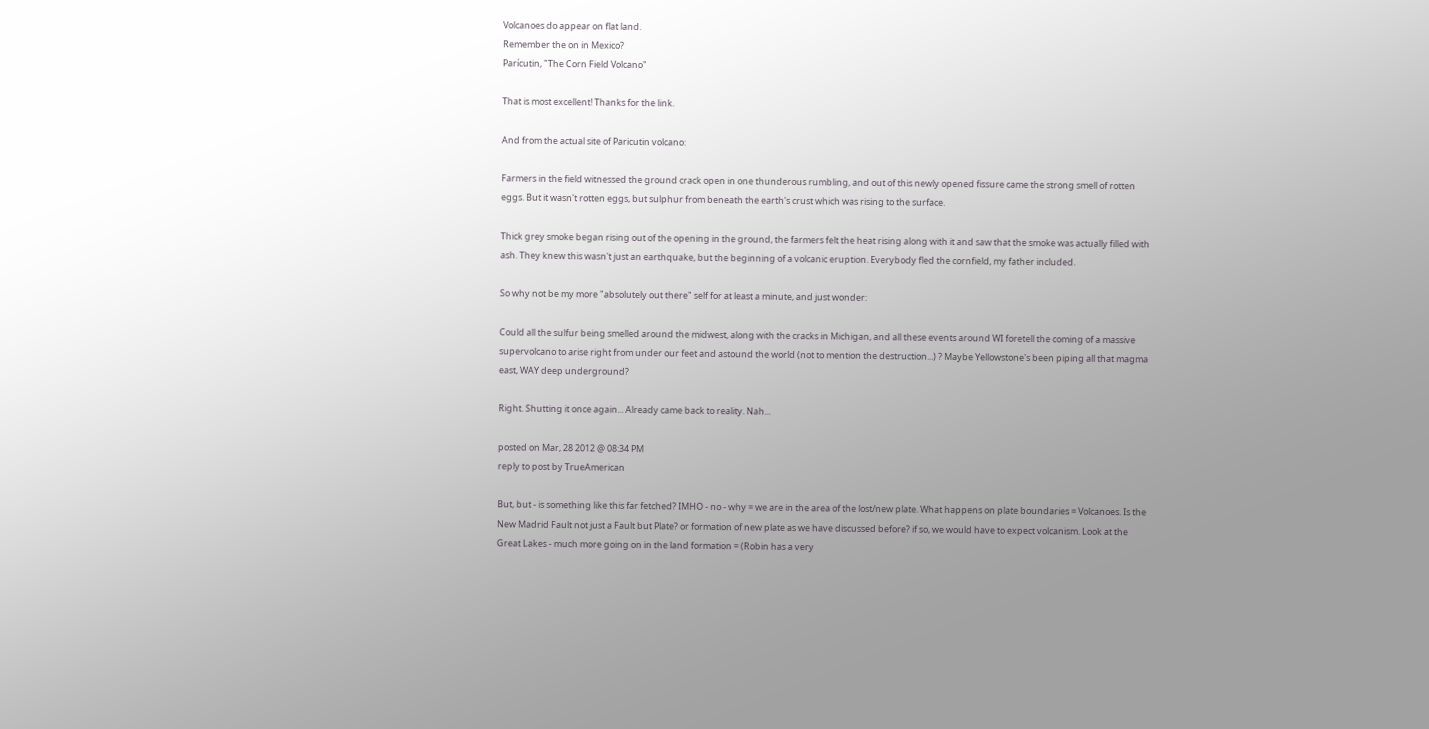Volcanoes do appear on flat land.
Remember the on in Mexico?
Parícutin, "The Corn Field Volcano"

That is most excellent! Thanks for the link.

And from the actual site of Paricutin volcano:

Farmers in the field witnessed the ground crack open in one thunderous rumbling, and out of this newly opened fissure came the strong smell of rotten eggs. But it wasn't rotten eggs, but sulphur from beneath the earth's crust which was rising to the surface.

Thick grey smoke began rising out of the opening in the ground, the farmers felt the heat rising along with it and saw that the smoke was actually filled with ash. They knew this wasn't just an earthquake, but the beginning of a volcanic eruption. Everybody fled the cornfield, my father included.

So why not be my more "absolutely out there" self for at least a minute, and just wonder:

Could all the sulfur being smelled around the midwest, along with the cracks in Michigan, and all these events around WI foretell the coming of a massive supervolcano to arise right from under our feet and astound the world (not to mention the destruction...) ? Maybe Yellowstone's been piping all that magma east, WAY deep underground?

Right. Shutting it once again... Already came back to reality. Nah...

posted on Mar, 28 2012 @ 08:34 PM
reply to post by TrueAmerican

But, but - is something like this far fetched? IMHO - no - why = we are in the area of the lost/new plate. What happens on plate boundaries = Volcanoes. Is the New Madrid Fault not just a Fault but Plate? or formation of new plate as we have discussed before? if so, we would have to expect volcanism. Look at the Great Lakes - much more going on in the land formation = (Robin has a very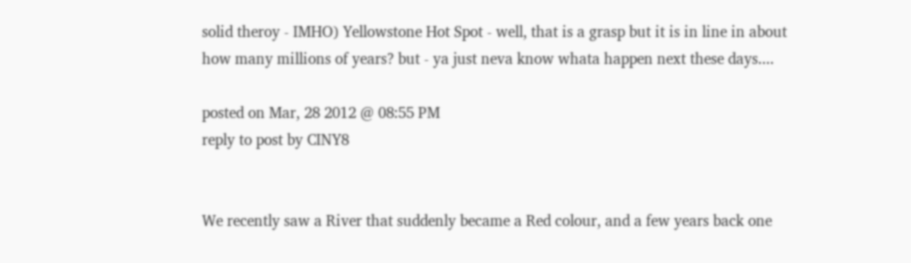solid theroy - IMHO) Yellowstone Hot Spot - well, that is a grasp but it is in line in about how many millions of years? but - ya just neva know whata happen next these days....

posted on Mar, 28 2012 @ 08:55 PM
reply to post by CINY8


We recently saw a River that suddenly became a Red colour, and a few years back one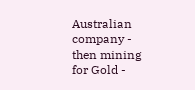Australian company - then mining for Gold -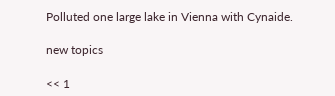Polluted one large lake in Vienna with Cynaide.

new topics

<< 1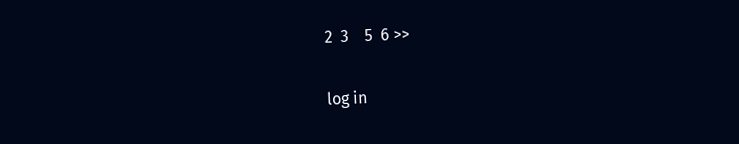2  3    5  6 >>

log in